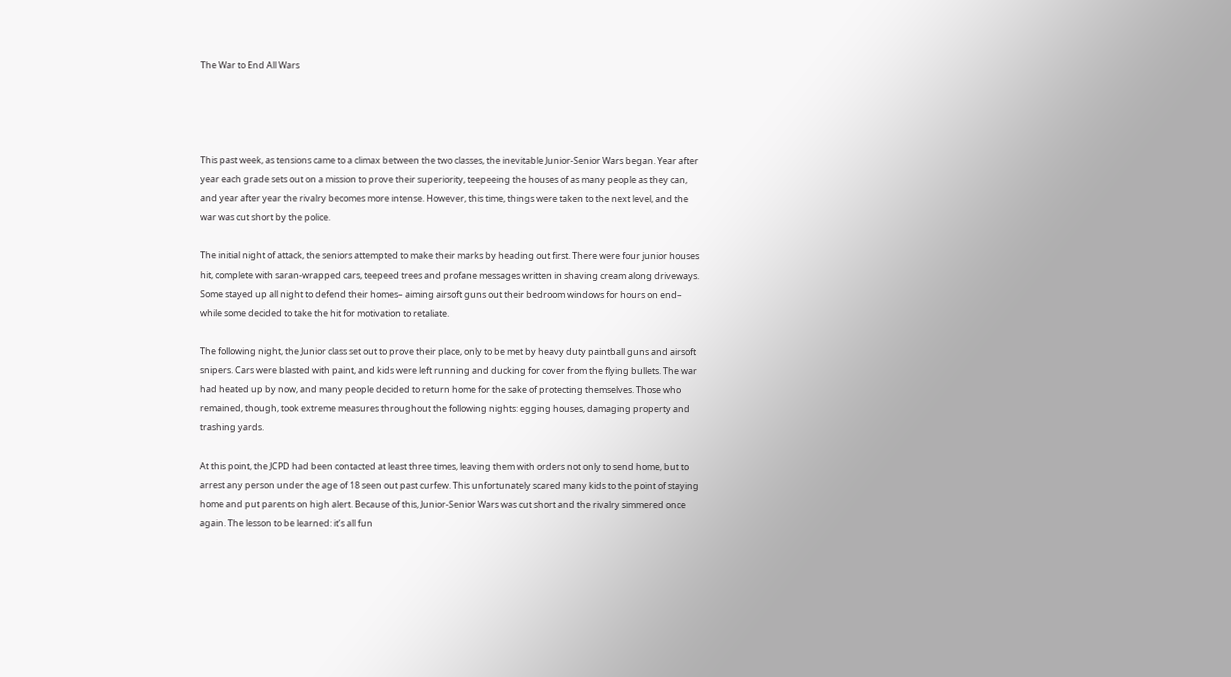The War to End All Wars




This past week, as tensions came to a climax between the two classes, the inevitable Junior-Senior Wars began. Year after year each grade sets out on a mission to prove their superiority, teepeeing the houses of as many people as they can, and year after year the rivalry becomes more intense. However, this time, things were taken to the next level, and the war was cut short by the police.

The initial night of attack, the seniors attempted to make their marks by heading out first. There were four junior houses hit, complete with saran-wrapped cars, teepeed trees and profane messages written in shaving cream along driveways. Some stayed up all night to defend their homes– aiming airsoft guns out their bedroom windows for hours on end– while some decided to take the hit for motivation to retaliate.

The following night, the Junior class set out to prove their place, only to be met by heavy duty paintball guns and airsoft snipers. Cars were blasted with paint, and kids were left running and ducking for cover from the flying bullets. The war had heated up by now, and many people decided to return home for the sake of protecting themselves. Those who remained, though, took extreme measures throughout the following nights: egging houses, damaging property and  trashing yards.

At this point, the JCPD had been contacted at least three times, leaving them with orders not only to send home, but to arrest any person under the age of 18 seen out past curfew. This unfortunately scared many kids to the point of staying home and put parents on high alert. Because of this, Junior-Senior Wars was cut short and the rivalry simmered once again. The lesson to be learned: it’s all fun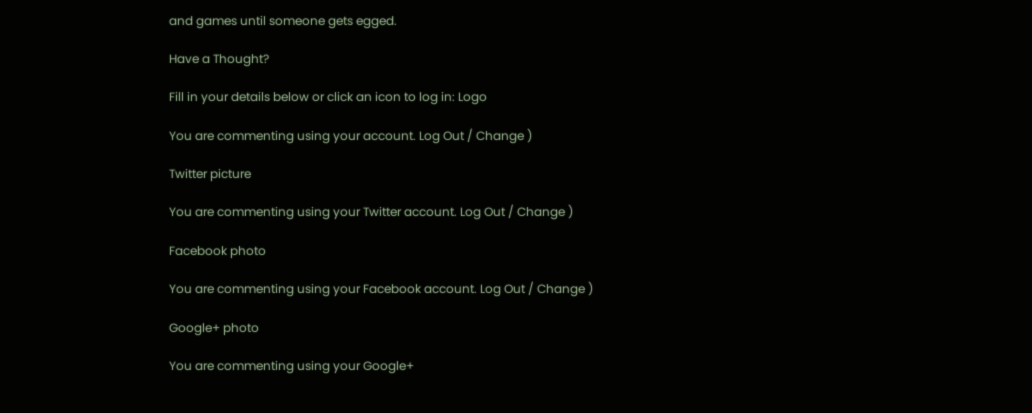and games until someone gets egged.

Have a Thought?

Fill in your details below or click an icon to log in: Logo

You are commenting using your account. Log Out / Change )

Twitter picture

You are commenting using your Twitter account. Log Out / Change )

Facebook photo

You are commenting using your Facebook account. Log Out / Change )

Google+ photo

You are commenting using your Google+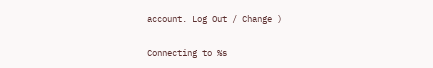account. Log Out / Change )

Connecting to %s